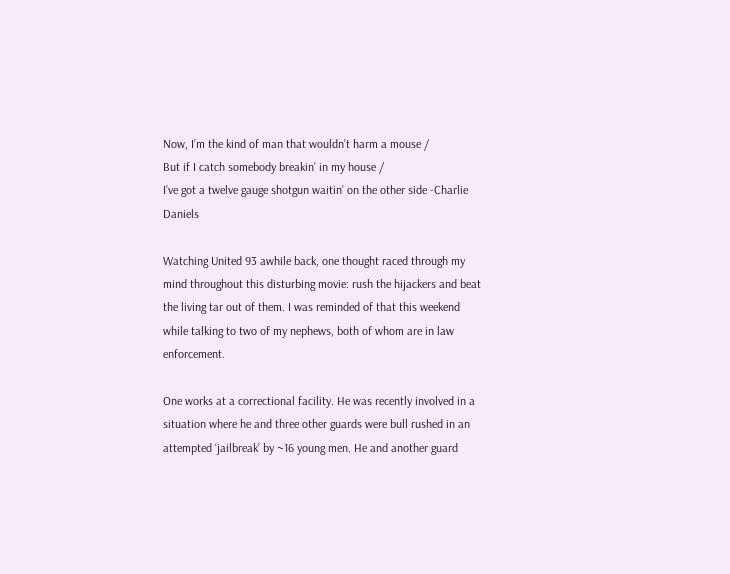Now, I’m the kind of man that wouldn’t harm a mouse /
But if I catch somebody breakin’ in my house /
I’ve got a twelve gauge shotgun waitin’ on the other side -Charlie Daniels

Watching United 93 awhile back, one thought raced through my mind throughout this disturbing movie: rush the hijackers and beat the living tar out of them. I was reminded of that this weekend while talking to two of my nephews, both of whom are in law enforcement.

One works at a correctional facility. He was recently involved in a situation where he and three other guards were bull rushed in an attempted ‘jailbreak’ by ~16 young men. He and another guard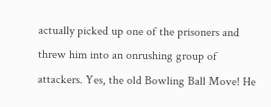actually picked up one of the prisoners and threw him into an onrushing group of attackers. Yes, the old Bowling Ball Move! He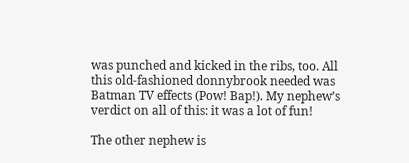was punched and kicked in the ribs, too. All this old-fashioned donnybrook needed was Batman TV effects (Pow! Bap!). My nephew’s verdict on all of this: it was a lot of fun!

The other nephew is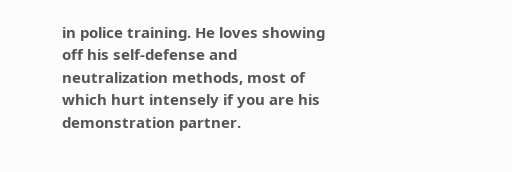in police training. He loves showing off his self-defense and neutralization methods, most of which hurt intensely if you are his demonstration partner.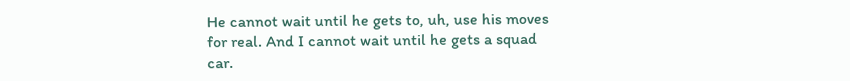He cannot wait until he gets to, uh, use his moves for real. And I cannot wait until he gets a squad car.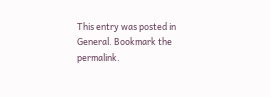This entry was posted in General. Bookmark the permalink.